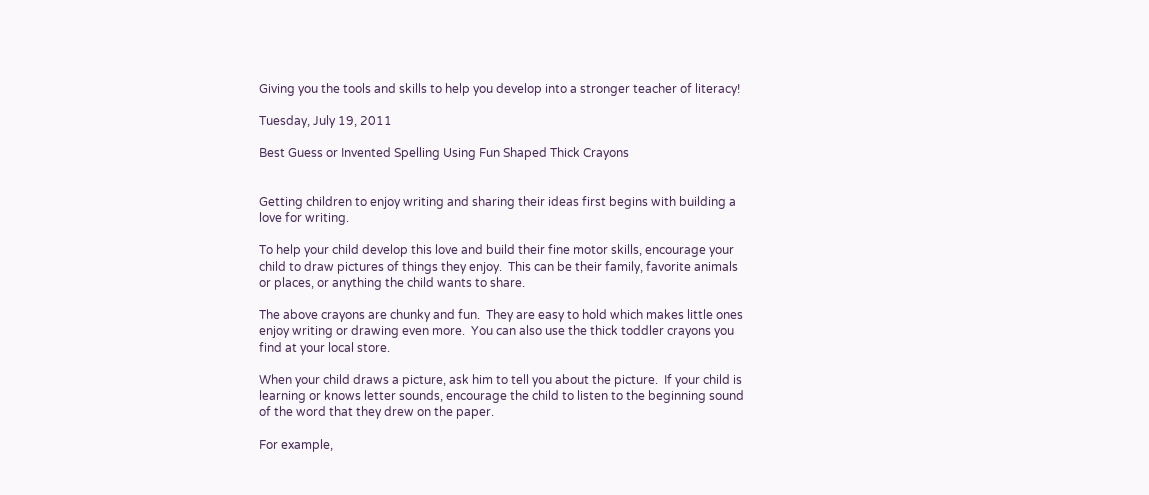Giving you the tools and skills to help you develop into a stronger teacher of literacy!

Tuesday, July 19, 2011

Best Guess or Invented Spelling Using Fun Shaped Thick Crayons


Getting children to enjoy writing and sharing their ideas first begins with building a love for writing.

To help your child develop this love and build their fine motor skills, encourage your child to draw pictures of things they enjoy.  This can be their family, favorite animals or places, or anything the child wants to share.

The above crayons are chunky and fun.  They are easy to hold which makes little ones enjoy writing or drawing even more.  You can also use the thick toddler crayons you find at your local store.

When your child draws a picture, ask him to tell you about the picture.  If your child is learning or knows letter sounds, encourage the child to listen to the beginning sound of the word that they drew on the paper.

For example,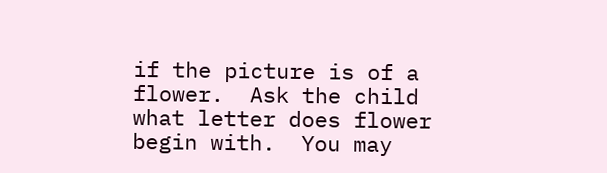if the picture is of a flower.  Ask the child what letter does flower begin with.  You may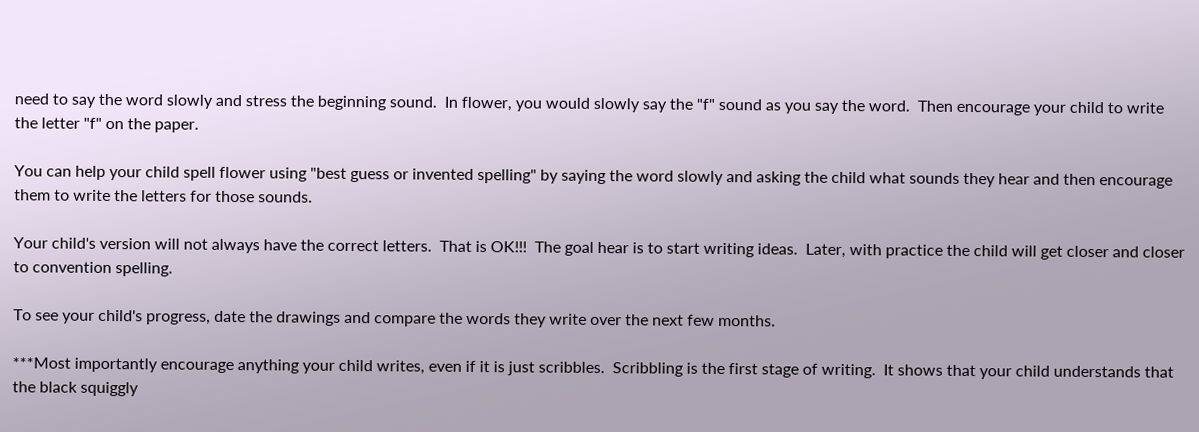need to say the word slowly and stress the beginning sound.  In flower, you would slowly say the "f" sound as you say the word.  Then encourage your child to write the letter "f" on the paper.

You can help your child spell flower using "best guess or invented spelling" by saying the word slowly and asking the child what sounds they hear and then encourage them to write the letters for those sounds.

Your child's version will not always have the correct letters.  That is OK!!!  The goal hear is to start writing ideas.  Later, with practice the child will get closer and closer to convention spelling.

To see your child's progress, date the drawings and compare the words they write over the next few months.

***Most importantly encourage anything your child writes, even if it is just scribbles.  Scribbling is the first stage of writing.  It shows that your child understands that the black squiggly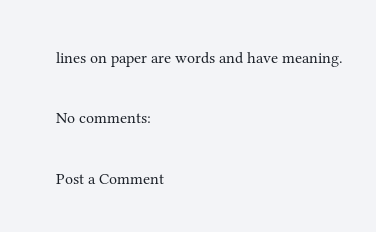lines on paper are words and have meaning.

No comments:

Post a Comment